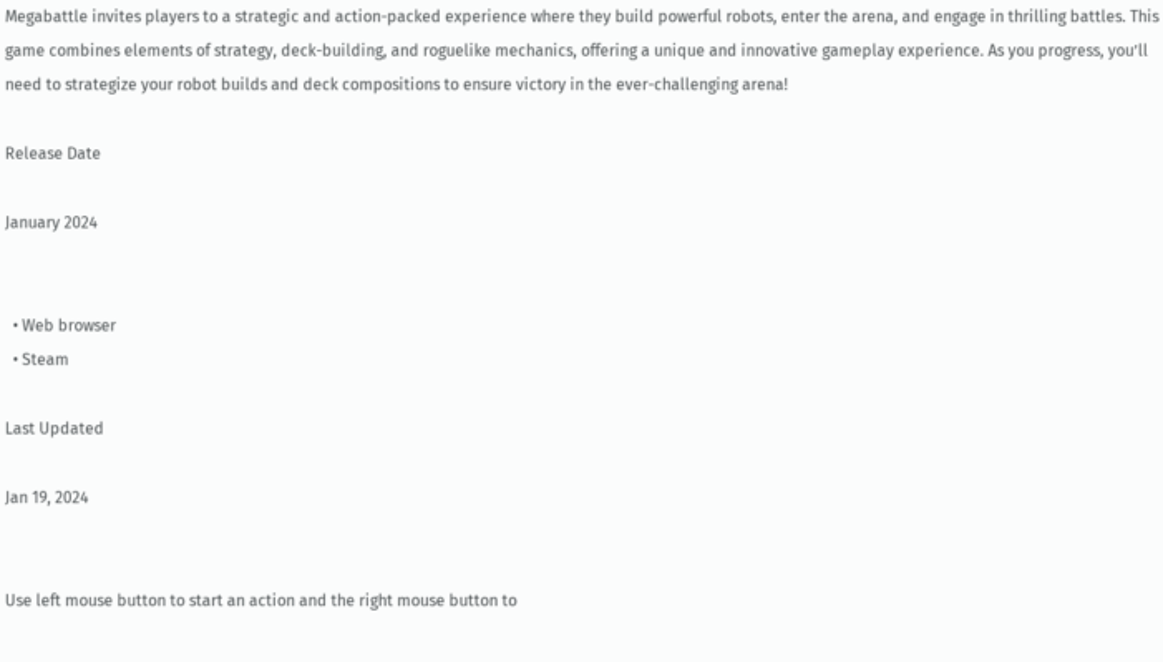Megabattle invites players to a strategic and action-packed experience where they build powerful robots, enter the arena, and engage in thrilling battles. This game combines elements of strategy, deck-building, and roguelike mechanics, offering a unique and innovative gameplay experience. As you progress, you’ll need to strategize your robot builds and deck compositions to ensure victory in the ever-challenging arena!

Release Date

January 2024


  • Web browser
  • Steam

Last Updated

Jan 19, 2024


Use left mouse button to start an action and the right mouse button to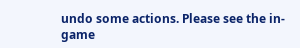undo some actions. Please see the in-game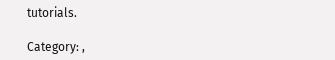tutorials.

Category: ,